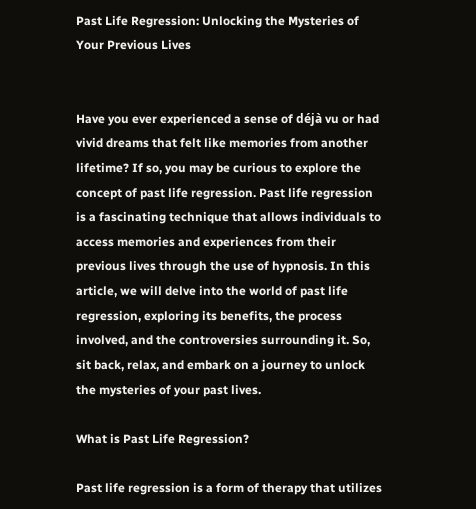Past Life Regression: Unlocking the Mysteries of Your Previous Lives


Have you ever experienced a sense of déjà vu or had vivid dreams that felt like memories from another lifetime? If so, you may be curious to explore the concept of past life regression. Past life regression is a fascinating technique that allows individuals to access memories and experiences from their previous lives through the use of hypnosis. In this article, we will delve into the world of past life regression, exploring its benefits, the process involved, and the controversies surrounding it. So, sit back, relax, and embark on a journey to unlock the mysteries of your past lives.

What is Past Life Regression?

Past life regression is a form of therapy that utilizes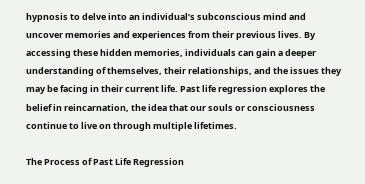hypnosis to delve into an individual’s subconscious mind and uncover memories and experiences from their previous lives. By accessing these hidden memories, individuals can gain a deeper understanding of themselves, their relationships, and the issues they may be facing in their current life. Past life regression explores the belief in reincarnation, the idea that our souls or consciousness continue to live on through multiple lifetimes.

The Process of Past Life Regression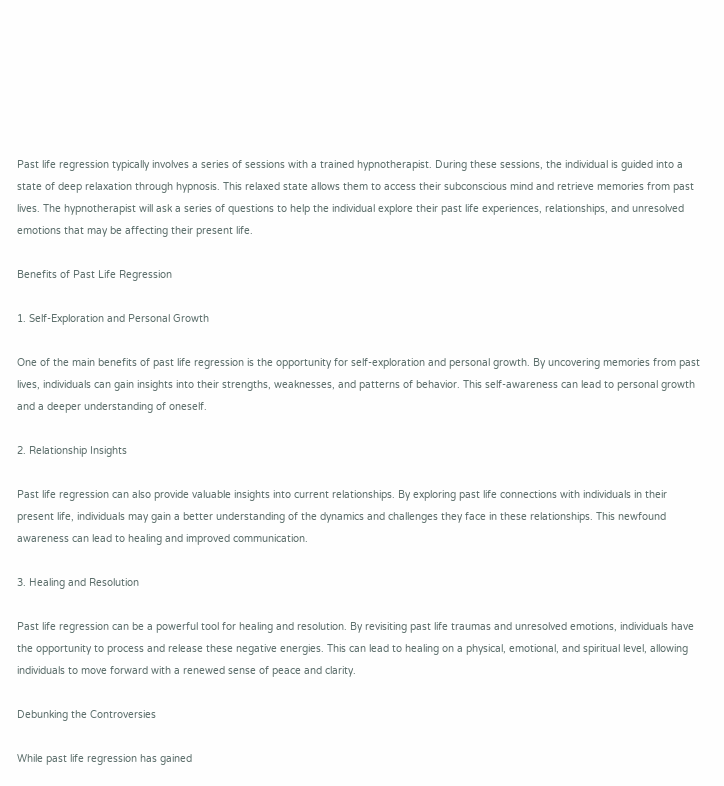Past life regression typically involves a series of sessions with a trained hypnotherapist. During these sessions, the individual is guided into a state of deep relaxation through hypnosis. This relaxed state allows them to access their subconscious mind and retrieve memories from past lives. The hypnotherapist will ask a series of questions to help the individual explore their past life experiences, relationships, and unresolved emotions that may be affecting their present life.

Benefits of Past Life Regression

1. Self-Exploration and Personal Growth

One of the main benefits of past life regression is the opportunity for self-exploration and personal growth. By uncovering memories from past lives, individuals can gain insights into their strengths, weaknesses, and patterns of behavior. This self-awareness can lead to personal growth and a deeper understanding of oneself.

2. Relationship Insights

Past life regression can also provide valuable insights into current relationships. By exploring past life connections with individuals in their present life, individuals may gain a better understanding of the dynamics and challenges they face in these relationships. This newfound awareness can lead to healing and improved communication.

3. Healing and Resolution

Past life regression can be a powerful tool for healing and resolution. By revisiting past life traumas and unresolved emotions, individuals have the opportunity to process and release these negative energies. This can lead to healing on a physical, emotional, and spiritual level, allowing individuals to move forward with a renewed sense of peace and clarity.

Debunking the Controversies

While past life regression has gained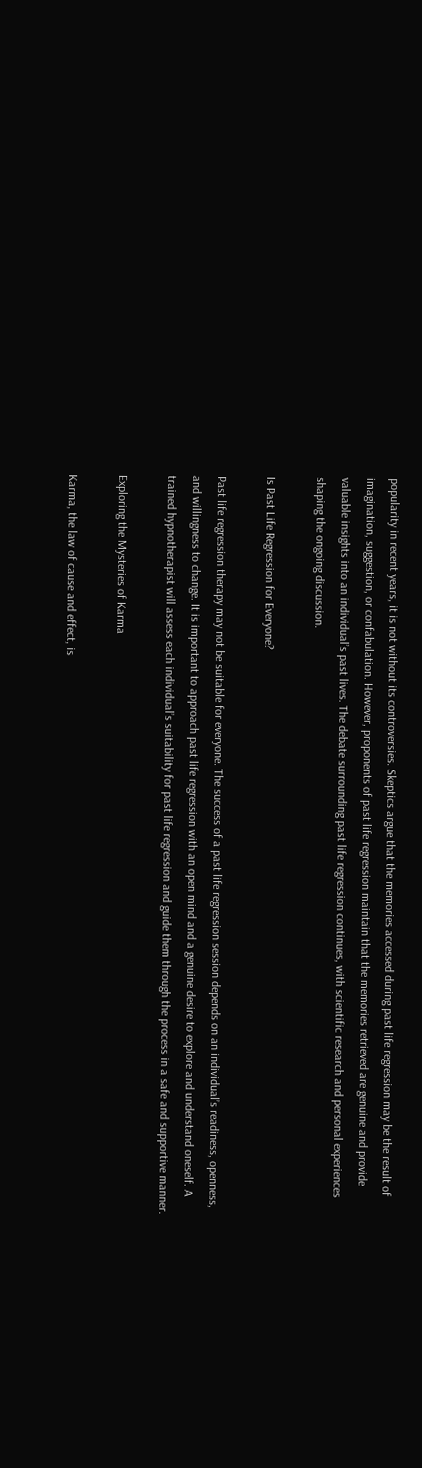popularity in recent years, it is not without its controversies. Skeptics argue that the memories accessed during past life regression may be the result of imagination, suggestion, or confabulation. However, proponents of past life regression maintain that the memories retrieved are genuine and provide valuable insights into an individual’s past lives. The debate surrounding past life regression continues, with scientific research and personal experiences shaping the ongoing discussion.

Is Past Life Regression for Everyone?

Past life regression therapy may not be suitable for everyone. The success of a past life regression session depends on an individual’s readiness, openness, and willingness to change. It is important to approach past life regression with an open mind and a genuine desire to explore and understand oneself. A trained hypnotherapist will assess each individual’s suitability for past life regression and guide them through the process in a safe and supportive manner.

Exploring the Mysteries of Karma

Karma, the law of cause and effect, is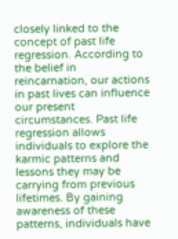closely linked to the concept of past life regression. According to the belief in reincarnation, our actions in past lives can influence our present circumstances. Past life regression allows individuals to explore the karmic patterns and lessons they may be carrying from previous lifetimes. By gaining awareness of these patterns, individuals have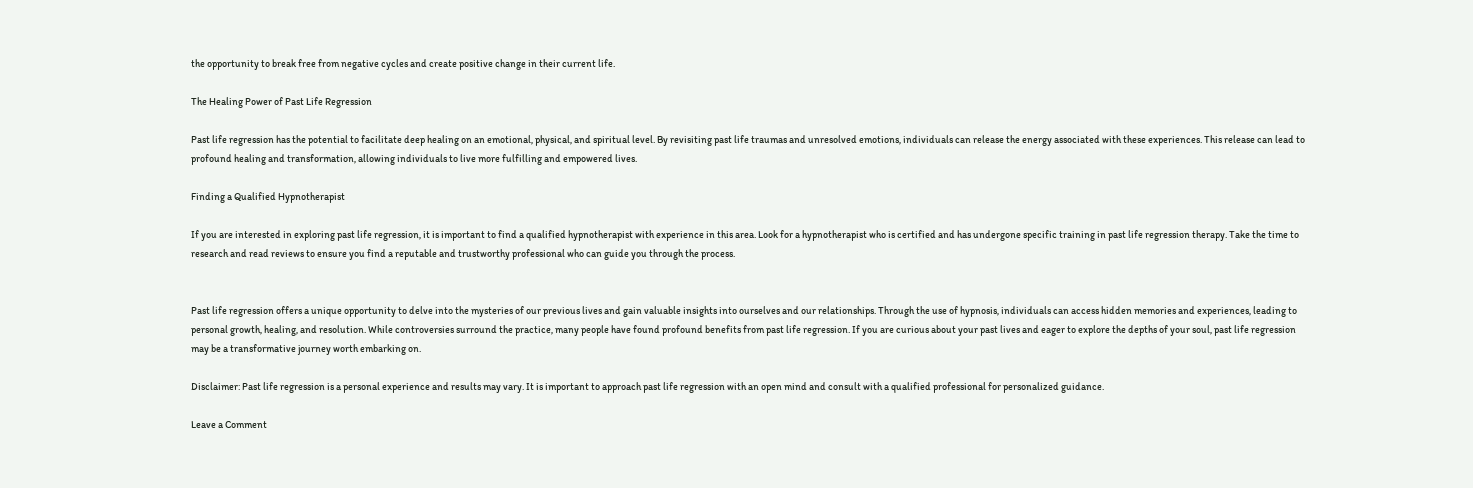the opportunity to break free from negative cycles and create positive change in their current life.

The Healing Power of Past Life Regression

Past life regression has the potential to facilitate deep healing on an emotional, physical, and spiritual level. By revisiting past life traumas and unresolved emotions, individuals can release the energy associated with these experiences. This release can lead to profound healing and transformation, allowing individuals to live more fulfilling and empowered lives.

Finding a Qualified Hypnotherapist

If you are interested in exploring past life regression, it is important to find a qualified hypnotherapist with experience in this area. Look for a hypnotherapist who is certified and has undergone specific training in past life regression therapy. Take the time to research and read reviews to ensure you find a reputable and trustworthy professional who can guide you through the process.


Past life regression offers a unique opportunity to delve into the mysteries of our previous lives and gain valuable insights into ourselves and our relationships. Through the use of hypnosis, individuals can access hidden memories and experiences, leading to personal growth, healing, and resolution. While controversies surround the practice, many people have found profound benefits from past life regression. If you are curious about your past lives and eager to explore the depths of your soul, past life regression may be a transformative journey worth embarking on.

Disclaimer: Past life regression is a personal experience and results may vary. It is important to approach past life regression with an open mind and consult with a qualified professional for personalized guidance.

Leave a Comment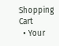Shopping Cart
  • Your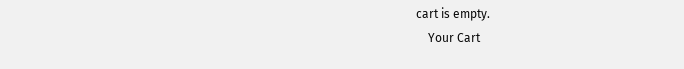cart is empty.
    Your Cart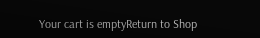Your cart is emptyReturn to Shop